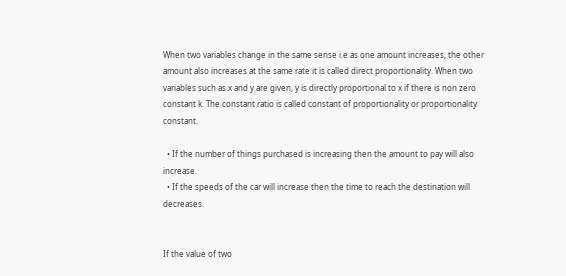When two variables change in the same sense i.e as one amount increases, the other amount also increases at the same rate it is called direct proportionality. When two variables such as x and y are given, y is directly proportional to x if there is non zero constant k. The constant ratio is called constant of proportionality or proportionality constant.

  • If the number of things purchased is increasing then the amount to pay will also increase.
  • If the speeds of the car will increase then the time to reach the destination will decreases.


If the value of two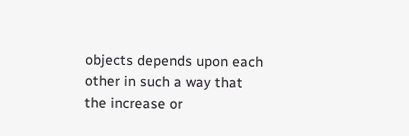objects depends upon each other in such a way that the increase or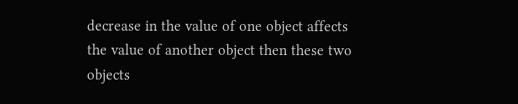decrease in the value of one object affects the value of another object then these two objects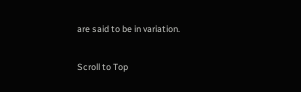are said to be in variation.

Scroll to Top